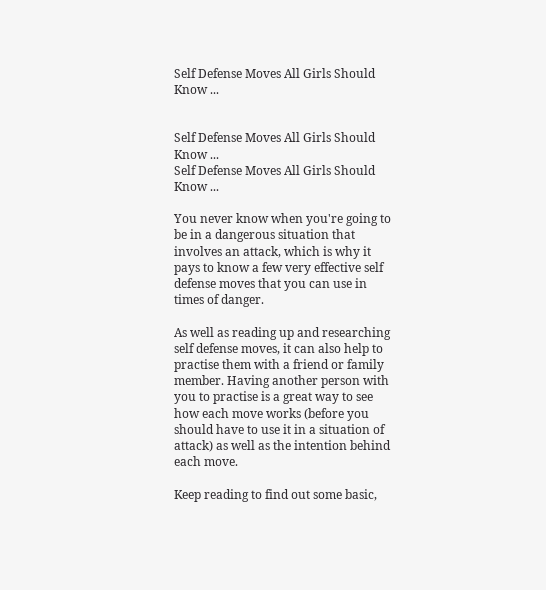Self Defense Moves All Girls Should Know ...


Self Defense Moves All Girls Should Know ...
Self Defense Moves All Girls Should Know ...

You never know when you're going to be in a dangerous situation that involves an attack, which is why it pays to know a few very effective self defense moves that you can use in times of danger.

As well as reading up and researching self defense moves, it can also help to practise them with a friend or family member. Having another person with you to practise is a great way to see how each move works (before you should have to use it in a situation of attack) as well as the intention behind each move.

Keep reading to find out some basic,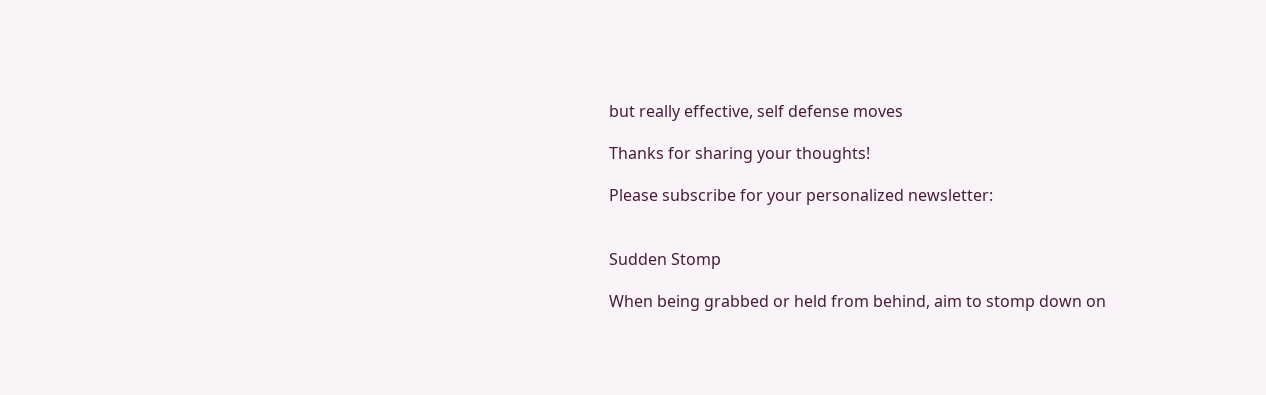but really effective, self defense moves

Thanks for sharing your thoughts!

Please subscribe for your personalized newsletter:


Sudden Stomp

When being grabbed or held from behind, aim to stomp down on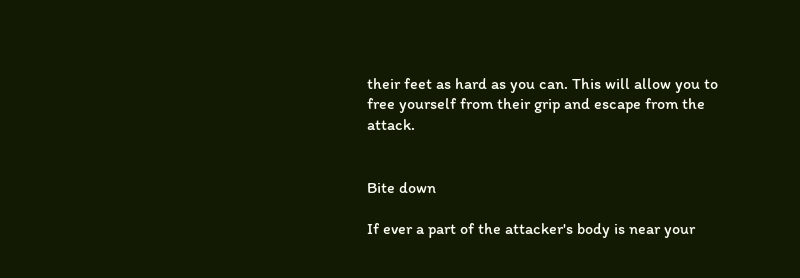their feet as hard as you can. This will allow you to free yourself from their grip and escape from the attack.


Bite down

If ever a part of the attacker's body is near your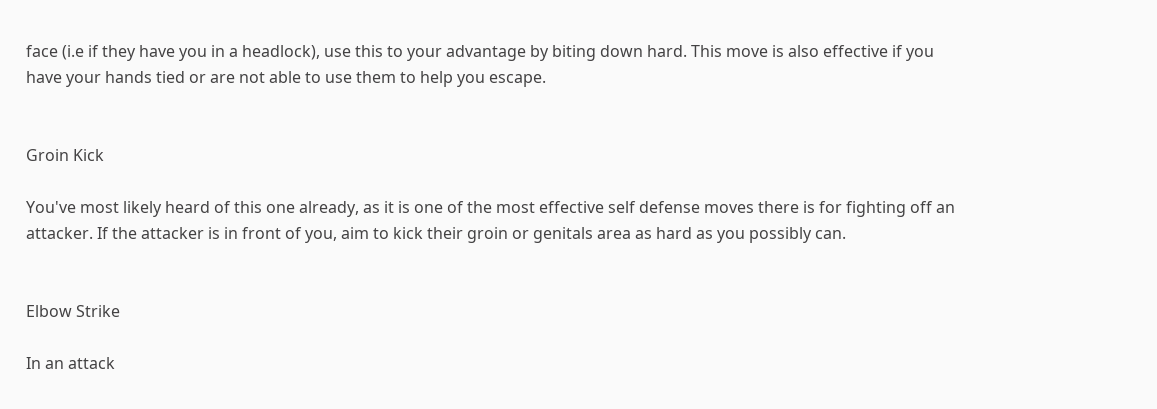face (i.e if they have you in a headlock), use this to your advantage by biting down hard. This move is also effective if you have your hands tied or are not able to use them to help you escape.


Groin Kick

You've most likely heard of this one already, as it is one of the most effective self defense moves there is for fighting off an attacker. If the attacker is in front of you, aim to kick their groin or genitals area as hard as you possibly can.


Elbow Strike

In an attack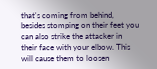that's coming from behind, besides stomping on their feet you can also strike the attacker in their face with your elbow. This will cause them to loosen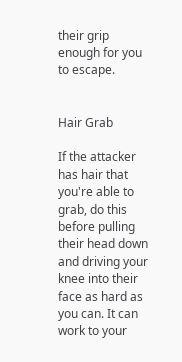their grip enough for you to escape.


Hair Grab

If the attacker has hair that you're able to grab, do this before pulling their head down and driving your knee into their face as hard as you can. It can work to your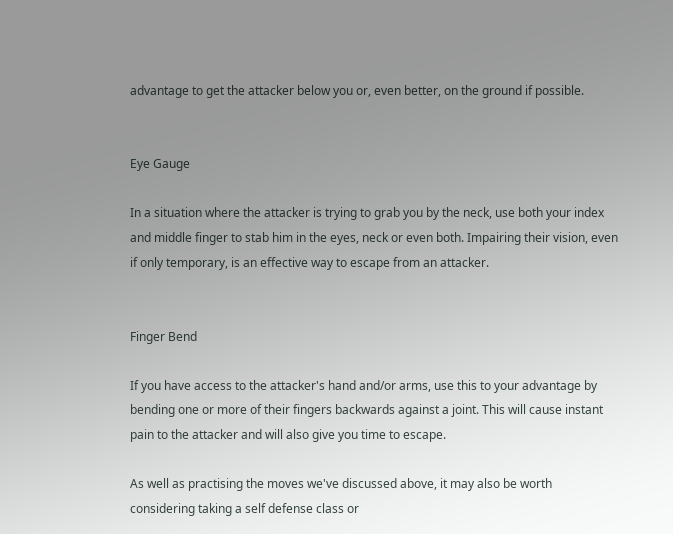advantage to get the attacker below you or, even better, on the ground if possible.


Eye Gauge

In a situation where the attacker is trying to grab you by the neck, use both your index and middle finger to stab him in the eyes, neck or even both. Impairing their vision, even if only temporary, is an effective way to escape from an attacker.


Finger Bend

If you have access to the attacker's hand and/or arms, use this to your advantage by bending one or more of their fingers backwards against a joint. This will cause instant pain to the attacker and will also give you time to escape.

As well as practising the moves we've discussed above, it may also be worth considering taking a self defense class or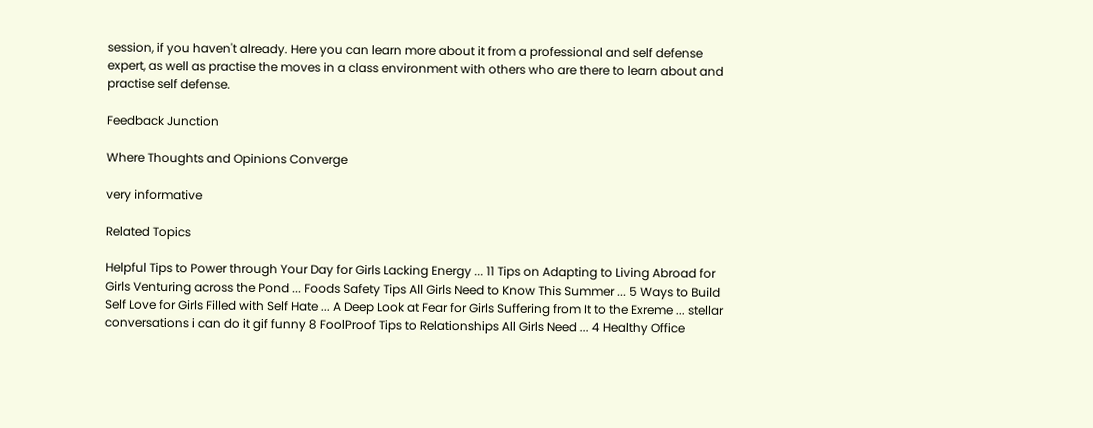session, if you haven't already. Here you can learn more about it from a professional and self defense expert, as well as practise the moves in a class environment with others who are there to learn about and practise self defense.

Feedback Junction

Where Thoughts and Opinions Converge

very informative

Related Topics

Helpful Tips to Power through Your Day for Girls Lacking Energy ... 11 Tips on Adapting to Living Abroad for Girls Venturing across the Pond ... Foods Safety Tips All Girls Need to Know This Summer ... 5 Ways to Build Self Love for Girls Filled with Self Hate ... A Deep Look at Fear for Girls Suffering from It to the Exreme ... stellar conversations i can do it gif funny 8 FoolProof Tips to Relationships All Girls Need ... 4 Healthy Office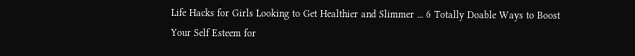Life Hacks for Girls Looking to Get Healthier and Slimmer ... 6 Totally Doable Ways to Boost Your Self Esteem for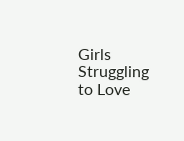Girls Struggling to Love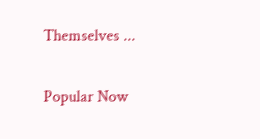Themselves ...

Popular Now